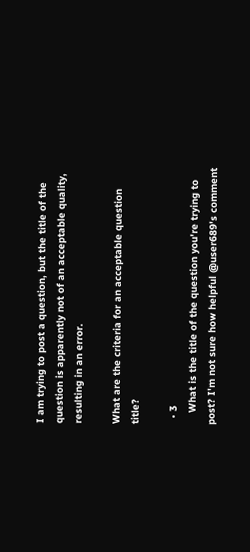I am trying to post a question, but the title of the question is apparently not of an acceptable quality, resulting in an error.

What are the criteria for an acceptable question title?

  • 3
    What is the title of the question you're trying to post? I'm not sure how helpful @user689's comment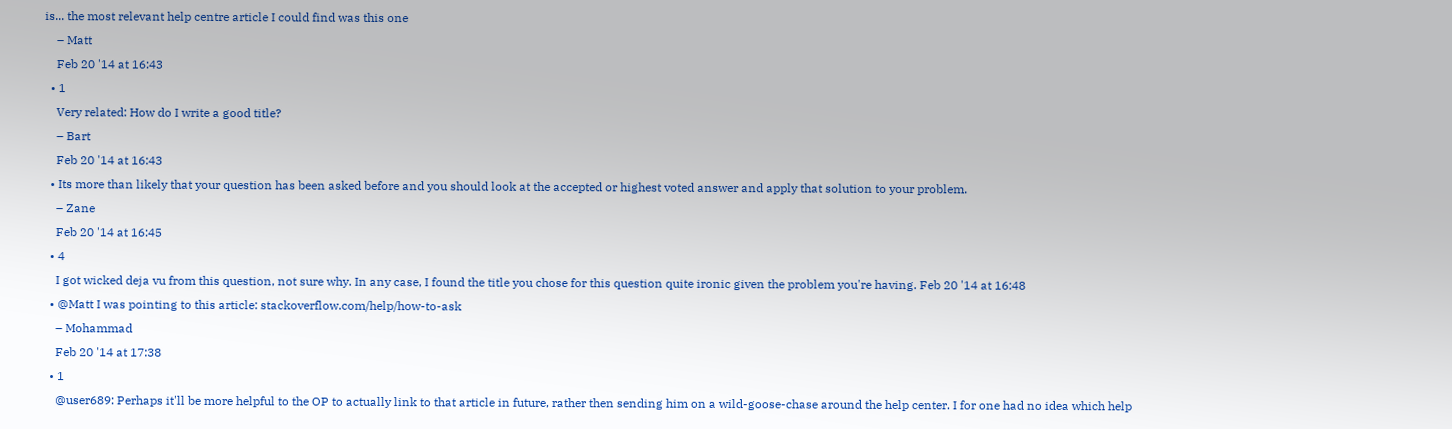is... the most relevant help centre article I could find was this one
    – Matt
    Feb 20 '14 at 16:43
  • 1
    Very related: How do I write a good title?
    – Bart
    Feb 20 '14 at 16:43
  • Its more than likely that your question has been asked before and you should look at the accepted or highest voted answer and apply that solution to your problem.
    – Zane
    Feb 20 '14 at 16:45
  • 4
    I got wicked deja vu from this question, not sure why. In any case, I found the title you chose for this question quite ironic given the problem you're having. Feb 20 '14 at 16:48
  • @Matt I was pointing to this article: stackoverflow.com/help/how-to-ask
    – Mohammad
    Feb 20 '14 at 17:38
  • 1
    @user689: Perhaps it'll be more helpful to the OP to actually link to that article in future, rather then sending him on a wild-goose-chase around the help center. I for one had no idea which help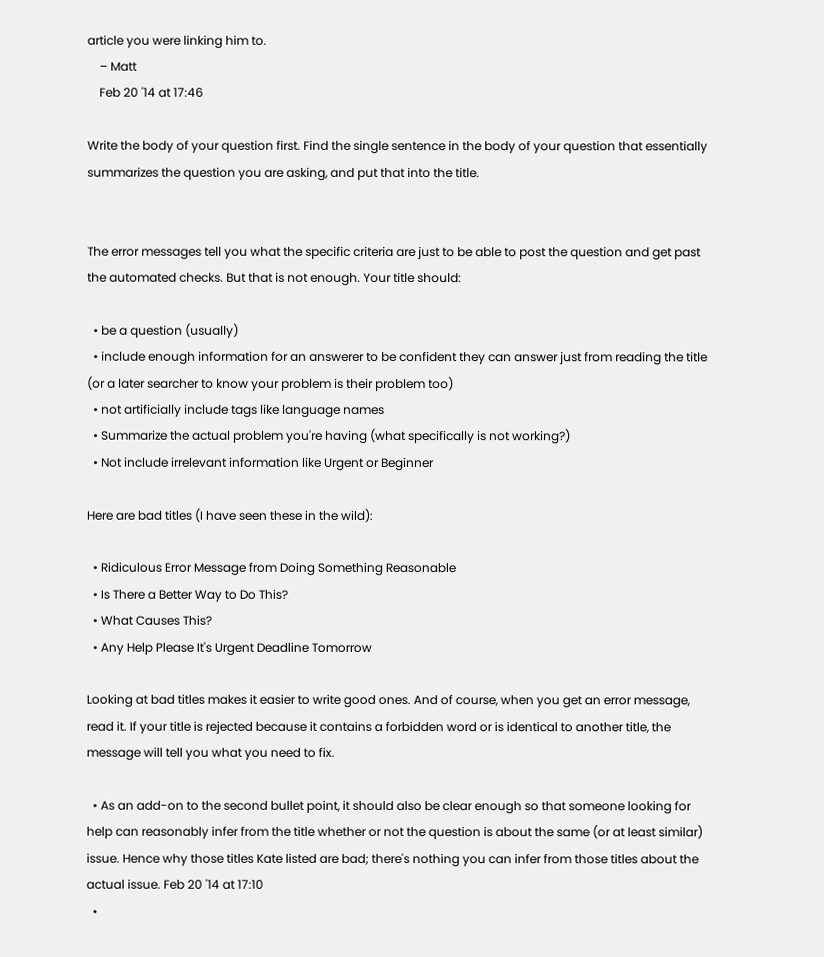article you were linking him to.
    – Matt
    Feb 20 '14 at 17:46

Write the body of your question first. Find the single sentence in the body of your question that essentially summarizes the question you are asking, and put that into the title.


The error messages tell you what the specific criteria are just to be able to post the question and get past the automated checks. But that is not enough. Your title should:

  • be a question (usually)
  • include enough information for an answerer to be confident they can answer just from reading the title (or a later searcher to know your problem is their problem too)
  • not artificially include tags like language names
  • Summarize the actual problem you're having (what specifically is not working?)
  • Not include irrelevant information like Urgent or Beginner

Here are bad titles (I have seen these in the wild):

  • Ridiculous Error Message from Doing Something Reasonable
  • Is There a Better Way to Do This?
  • What Causes This?
  • Any Help Please It's Urgent Deadline Tomorrow

Looking at bad titles makes it easier to write good ones. And of course, when you get an error message, read it. If your title is rejected because it contains a forbidden word or is identical to another title, the message will tell you what you need to fix.

  • As an add-on to the second bullet point, it should also be clear enough so that someone looking for help can reasonably infer from the title whether or not the question is about the same (or at least similar) issue. Hence why those titles Kate listed are bad; there's nothing you can infer from those titles about the actual issue. Feb 20 '14 at 17:10
  •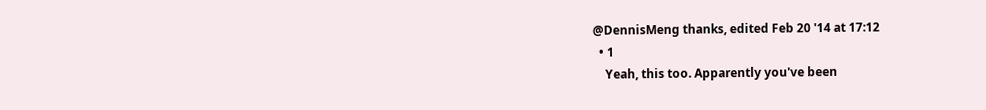@DennisMeng thanks, edited Feb 20 '14 at 17:12
  • 1
    Yeah, this too. Apparently you've been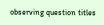observing question titles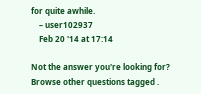for quite awhile.
    – user102937
    Feb 20 '14 at 17:14

Not the answer you're looking for? Browse other questions tagged .